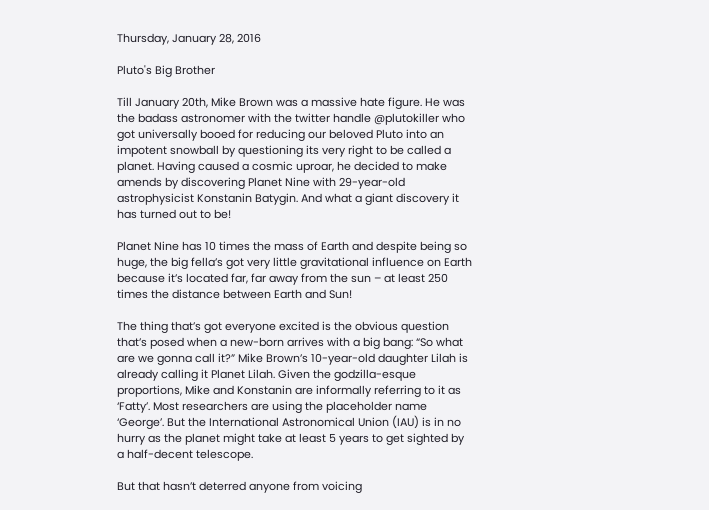Thursday, January 28, 2016

Pluto's Big Brother

Till January 20th, Mike Brown was a massive hate figure. He was the badass astronomer with the twitter handle @plutokiller who got universally booed for reducing our beloved Pluto into an impotent snowball by questioning its very right to be called a planet. Having caused a cosmic uproar, he decided to make amends by discovering Planet Nine with 29-year-old astrophysicist Konstanin Batygin. And what a giant discovery it has turned out to be!

Planet Nine has 10 times the mass of Earth and despite being so huge, the big fella’s got very little gravitational influence on Earth because it’s located far, far away from the sun – at least 250 times the distance between Earth and Sun!

The thing that’s got everyone excited is the obvious question that’s posed when a new-born arrives with a big bang: “So what are we gonna call it?” Mike Brown’s 10-year-old daughter Lilah is already calling it Planet Lilah. Given the godzilla-esque proportions, Mike and Konstanin are informally referring to it as ‘Fatty’. Most researchers are using the placeholder name ‘George’. But the International Astronomical Union (IAU) is in no hurry as the planet might take at least 5 years to get sighted by a half-decent telescope.

But that hasn’t deterred anyone from voicing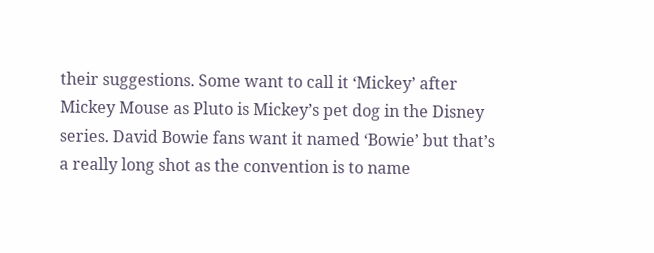their suggestions. Some want to call it ‘Mickey’ after Mickey Mouse as Pluto is Mickey’s pet dog in the Disney series. David Bowie fans want it named ‘Bowie’ but that’s a really long shot as the convention is to name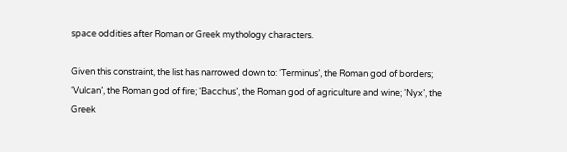space oddities after Roman or Greek mythology characters.

Given this constraint, the list has narrowed down to: ‘Terminus’, the Roman god of borders; ‘Vulcan’, the Roman god of fire; ‘Bacchus’, the Roman god of agriculture and wine; ‘Nyx’, the Greek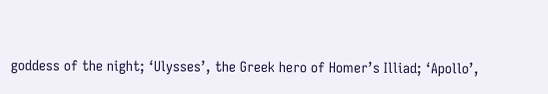goddess of the night; ‘Ulysses’, the Greek hero of Homer’s Illiad; ‘Apollo’,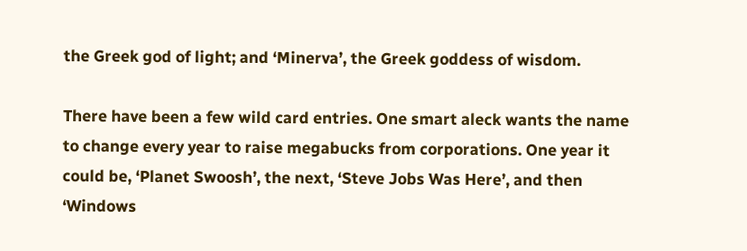the Greek god of light; and ‘Minerva’, the Greek goddess of wisdom.

There have been a few wild card entries. One smart aleck wants the name to change every year to raise megabucks from corporations. One year it could be, ‘Planet Swoosh’, the next, ‘Steve Jobs Was Here’, and then ‘Windows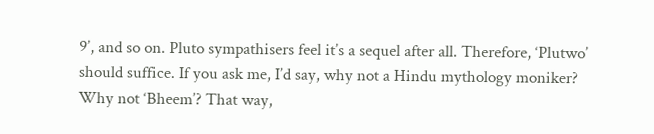9’, and so on. Pluto sympathisers feel it’s a sequel after all. Therefore, ‘Plutwo’ should suffice. If you ask me, I’d say, why not a Hindu mythology moniker? Why not ‘Bheem’? That way,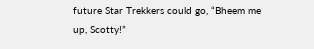future Star Trekkers could go, “Bheem me up, Scotty!”